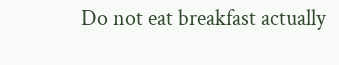Do not eat breakfast actually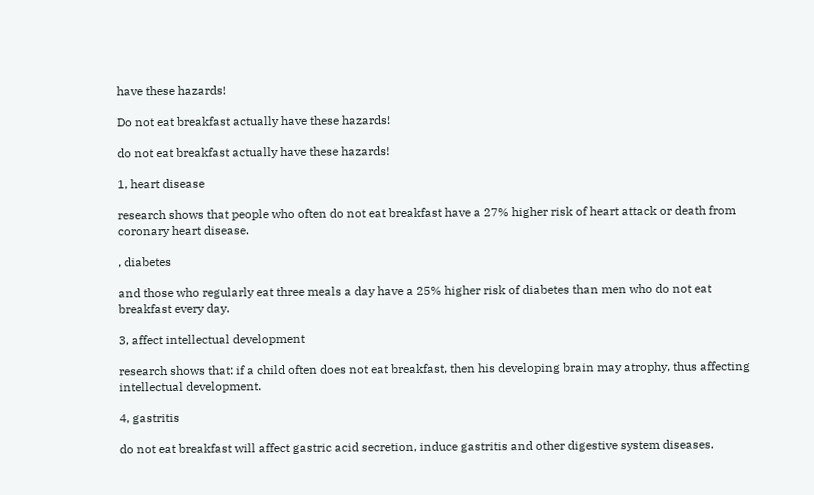have these hazards!

Do not eat breakfast actually have these hazards!

do not eat breakfast actually have these hazards!

1, heart disease

research shows that people who often do not eat breakfast have a 27% higher risk of heart attack or death from coronary heart disease.

, diabetes

and those who regularly eat three meals a day have a 25% higher risk of diabetes than men who do not eat breakfast every day.

3, affect intellectual development

research shows that: if a child often does not eat breakfast, then his developing brain may atrophy, thus affecting intellectual development.

4, gastritis

do not eat breakfast will affect gastric acid secretion, induce gastritis and other digestive system diseases.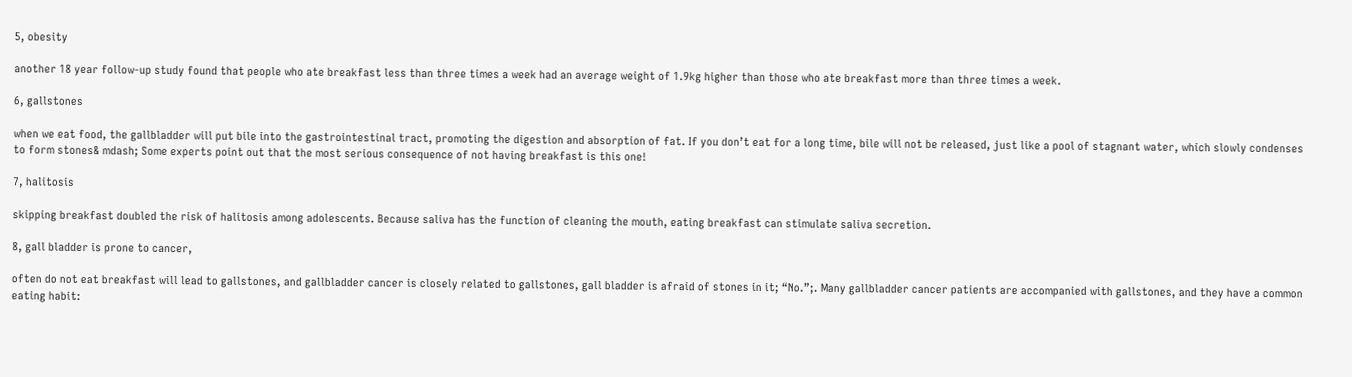5, obesity

another 18 year follow-up study found that people who ate breakfast less than three times a week had an average weight of 1.9kg higher than those who ate breakfast more than three times a week.

6, gallstones

when we eat food, the gallbladder will put bile into the gastrointestinal tract, promoting the digestion and absorption of fat. If you don’t eat for a long time, bile will not be released, just like a pool of stagnant water, which slowly condenses to form stones& mdash; Some experts point out that the most serious consequence of not having breakfast is this one!

7, halitosis

skipping breakfast doubled the risk of halitosis among adolescents. Because saliva has the function of cleaning the mouth, eating breakfast can stimulate saliva secretion.

8, gall bladder is prone to cancer,

often do not eat breakfast will lead to gallstones, and gallbladder cancer is closely related to gallstones, gall bladder is afraid of stones in it; “No.”;. Many gallbladder cancer patients are accompanied with gallstones, and they have a common eating habit: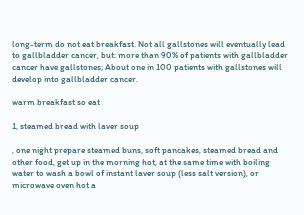long-term do not eat breakfast. Not all gallstones will eventually lead to gallbladder cancer, but: more than 90% of patients with gallbladder cancer have gallstones; About one in 100 patients with gallstones will develop into gallbladder cancer.

warm breakfast so eat

1, steamed bread with laver soup

, one night prepare steamed buns, soft pancakes, steamed bread and other food, get up in the morning hot, at the same time with boiling water to wash a bowl of instant laver soup (less salt version), or microwave oven hot a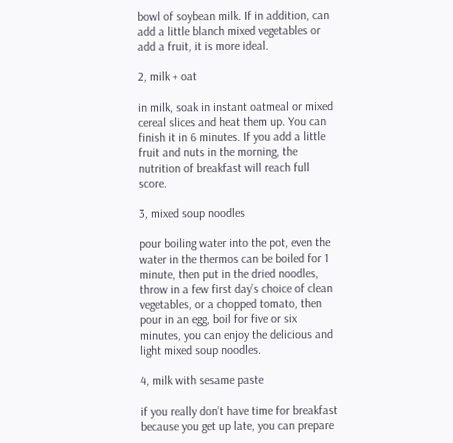bowl of soybean milk. If in addition, can add a little blanch mixed vegetables or add a fruit, it is more ideal.

2, milk + oat

in milk, soak in instant oatmeal or mixed cereal slices and heat them up. You can finish it in 6 minutes. If you add a little fruit and nuts in the morning, the nutrition of breakfast will reach full score.

3, mixed soup noodles

pour boiling water into the pot, even the water in the thermos can be boiled for 1 minute, then put in the dried noodles, throw in a few first day’s choice of clean vegetables, or a chopped tomato, then pour in an egg, boil for five or six minutes, you can enjoy the delicious and light mixed soup noodles.

4, milk with sesame paste

if you really don’t have time for breakfast because you get up late, you can prepare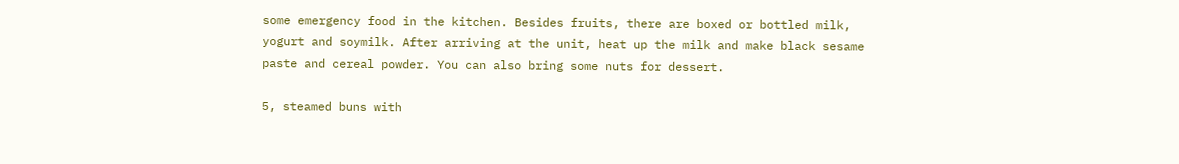some emergency food in the kitchen. Besides fruits, there are boxed or bottled milk, yogurt and soymilk. After arriving at the unit, heat up the milk and make black sesame paste and cereal powder. You can also bring some nuts for dessert.

5, steamed buns with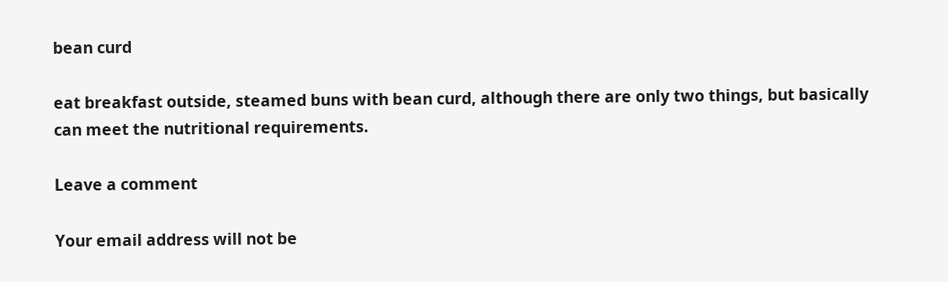bean curd

eat breakfast outside, steamed buns with bean curd, although there are only two things, but basically can meet the nutritional requirements.

Leave a comment

Your email address will not be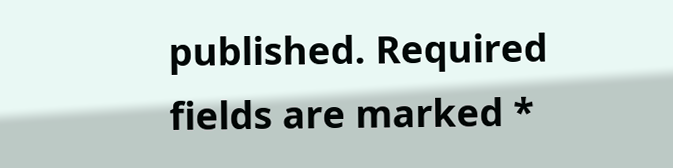published. Required fields are marked *